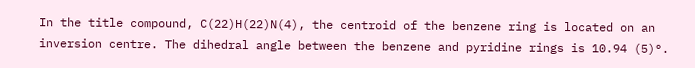In the title compound, C(22)H(22)N(4), the centroid of the benzene ring is located on an inversion centre. The dihedral angle between the benzene and pyridine rings is 10.94 (5)°.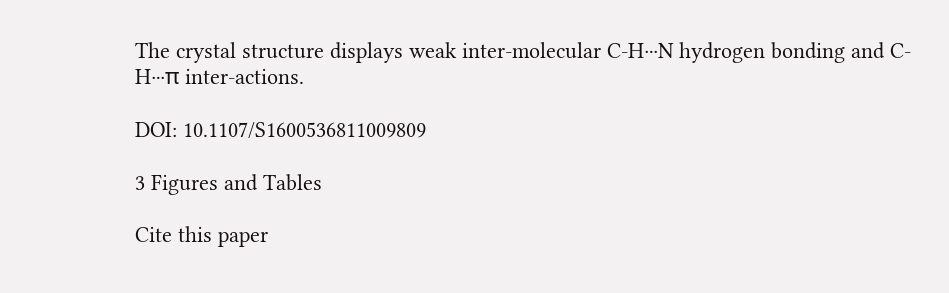The crystal structure displays weak inter-molecular C-H⋯N hydrogen bonding and C-H⋯π inter-actions.

DOI: 10.1107/S1600536811009809

3 Figures and Tables

Cite this paper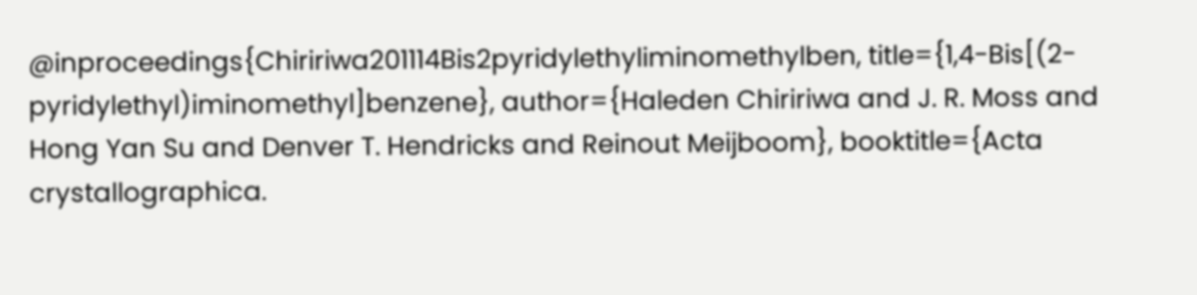@inproceedings{Chiririwa201114Bis2pyridylethyliminomethylben, title={1,4-Bis[(2-pyridylethyl)iminomethyl]benzene}, author={Haleden Chiririwa and J. R. Moss and Hong Yan Su and Denver T. Hendricks and Reinout Meijboom}, booktitle={Acta crystallographica.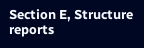Section E, Structure reports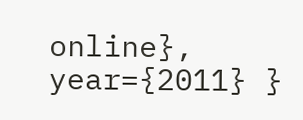online}, year={2011} }